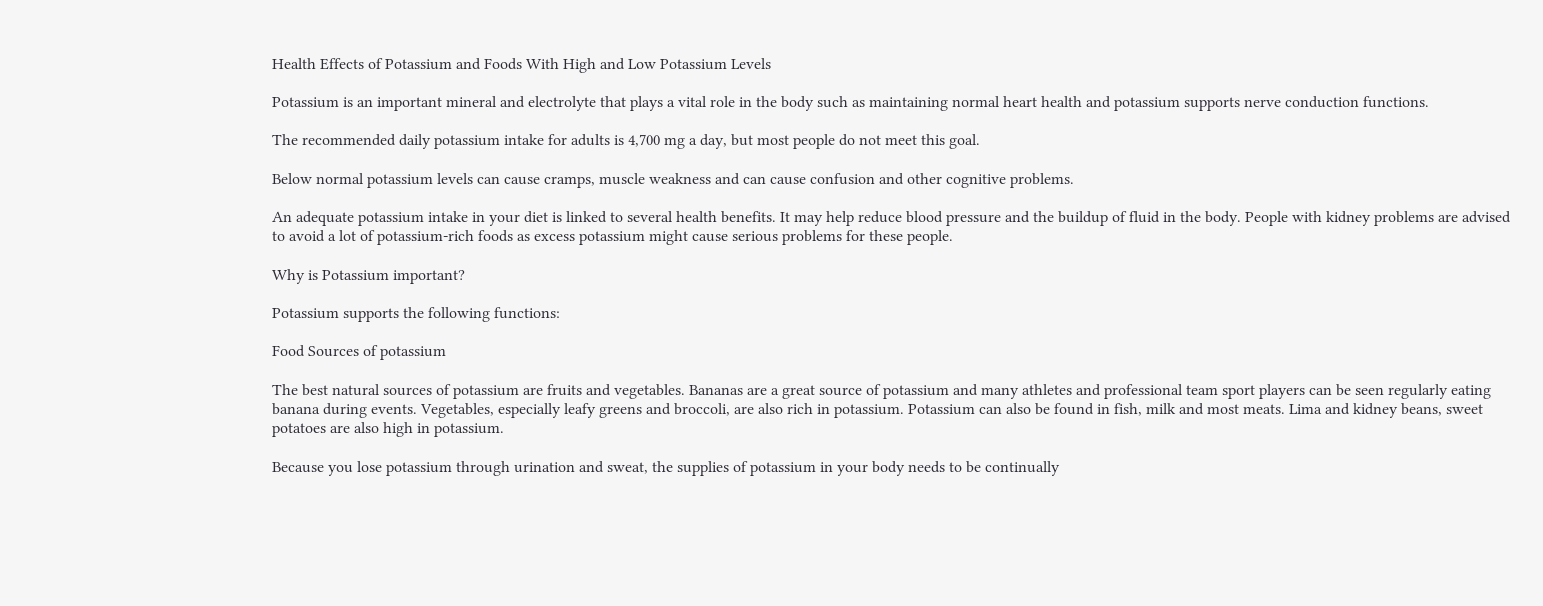Health Effects of Potassium and Foods With High and Low Potassium Levels

Potassium is an important mineral and electrolyte that plays a vital role in the body such as maintaining normal heart health and potassium supports nerve conduction functions.

The recommended daily potassium intake for adults is 4,700 mg a day, but most people do not meet this goal.

Below normal potassium levels can cause cramps, muscle weakness and can cause confusion and other cognitive problems.

An adequate potassium intake in your diet is linked to several health benefits. It may help reduce blood pressure and the buildup of fluid in the body. People with kidney problems are advised to avoid a lot of potassium-rich foods as excess potassium might cause serious problems for these people.

Why is Potassium important?

Potassium supports the following functions:

Food Sources of potassium

The best natural sources of potassium are fruits and vegetables. Bananas are a great source of potassium and many athletes and professional team sport players can be seen regularly eating banana during events. Vegetables, especially leafy greens and broccoli, are also rich in potassium. Potassium can also be found in fish, milk and most meats. Lima and kidney beans, sweet potatoes are also high in potassium.

Because you lose potassium through urination and sweat, the supplies of potassium in your body needs to be continually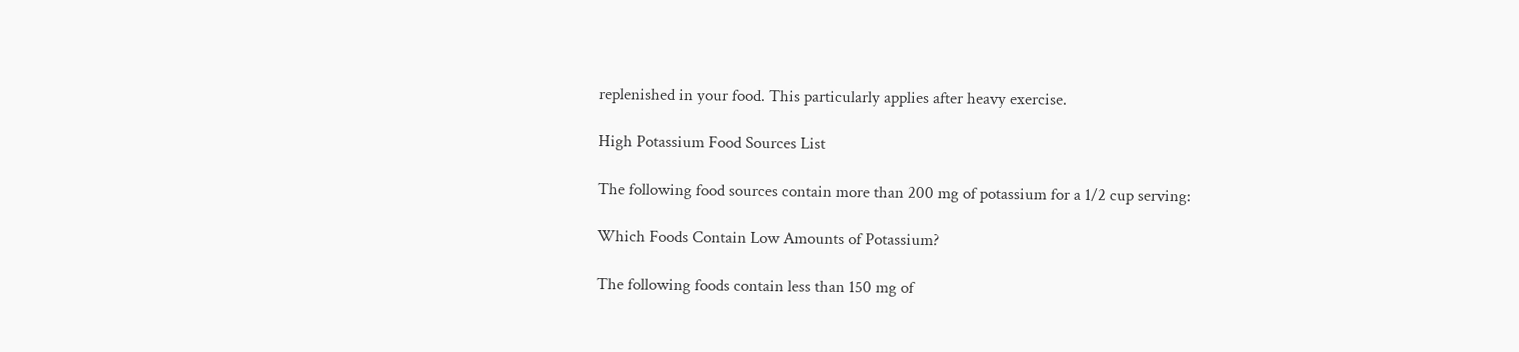replenished in your food. This particularly applies after heavy exercise.

High Potassium Food Sources List

The following food sources contain more than 200 mg of potassium for a 1/2 cup serving:

Which Foods Contain Low Amounts of Potassium?

The following foods contain less than 150 mg of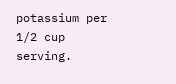potassium per 1/2 cup serving.